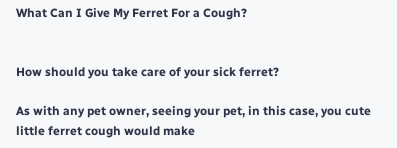What Can I Give My Ferret For a Cough?


How should you take care of your sick ferret?

As with any pet owner, seeing your pet, in this case, you cute little ferret cough would make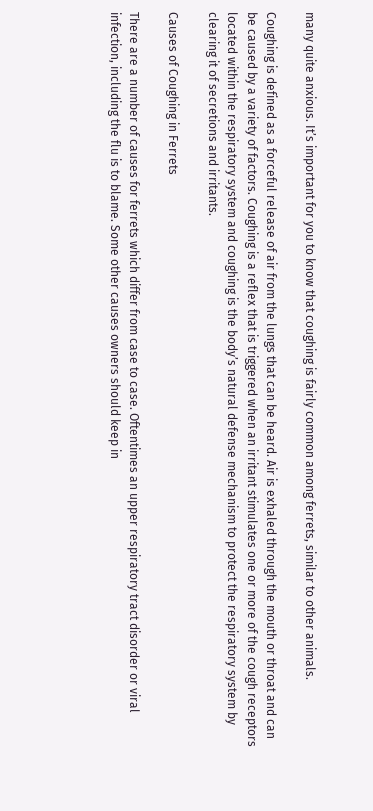many quite anxious. It’s important for you to know that coughing is fairly common among ferrets, similar to other animals.

Coughing is defined as a forceful release of air from the lungs that can be heard. Air is exhaled through the mouth or throat and can be caused by a variety of factors. Coughing is a reflex that is triggered when an irritant stimulates one or more of the cough receptors located within the respiratory system and coughing is the body’s natural defense mechanism to protect the respiratory system by clearing it of secretions and irritants.

Causes of Coughing in Ferrets

There are a number of causes for ferrets which differ from case to case. Oftentimes an upper respiratory tract disorder or viral infection, including the flu is to blame. Some other causes owners should keep in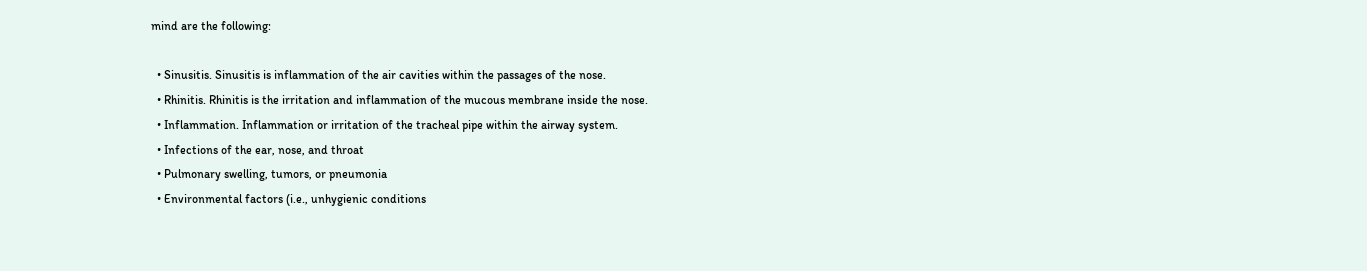mind are the following:

  • Sinusitis. Sinusitis is inflammation of the air cavities within the passages of the nose.
  • Rhinitis. Rhinitis is the irritation and inflammation of the mucous membrane inside the nose.
  • Inflammation. Inflammation or irritation of the tracheal pipe within the airway system.
  • Infections of the ear, nose, and throat
  • Pulmonary swelling, tumors, or pneumonia
  • Environmental factors (i.e., unhygienic conditions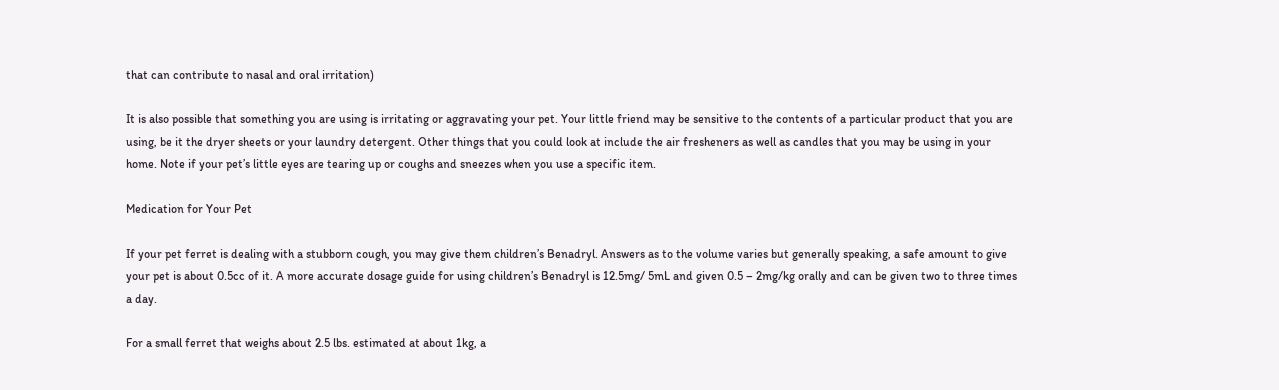that can contribute to nasal and oral irritation)

It is also possible that something you are using is irritating or aggravating your pet. Your little friend may be sensitive to the contents of a particular product that you are using, be it the dryer sheets or your laundry detergent. Other things that you could look at include the air fresheners as well as candles that you may be using in your home. Note if your pet’s little eyes are tearing up or coughs and sneezes when you use a specific item.

Medication for Your Pet

If your pet ferret is dealing with a stubborn cough, you may give them children’s Benadryl. Answers as to the volume varies but generally speaking, a safe amount to give your pet is about 0.5cc of it. A more accurate dosage guide for using children’s Benadryl is 12.5mg/ 5mL and given 0.5 – 2mg/kg orally and can be given two to three times a day.

For a small ferret that weighs about 2.5 lbs. estimated at about 1kg, a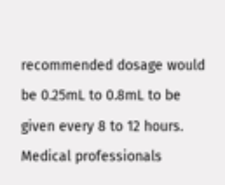recommended dosage would be 0.25mL to 0.8mL to be given every 8 to 12 hours. Medical professionals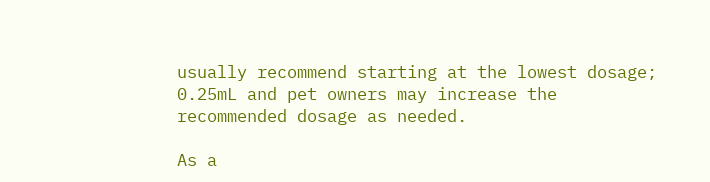usually recommend starting at the lowest dosage; 0.25mL and pet owners may increase the recommended dosage as needed.

As a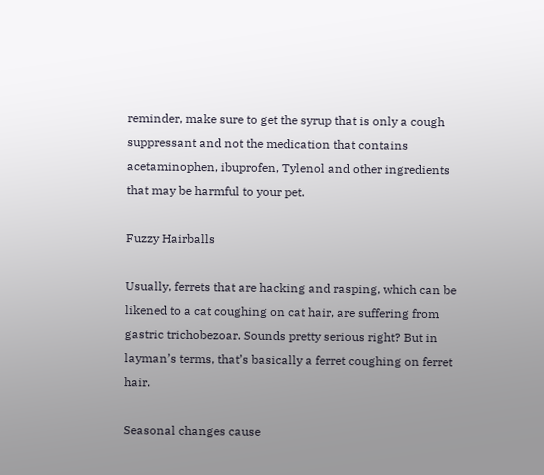reminder, make sure to get the syrup that is only a cough suppressant and not the medication that contains acetaminophen, ibuprofen, Tylenol and other ingredients that may be harmful to your pet.

Fuzzy Hairballs

Usually, ferrets that are hacking and rasping, which can be likened to a cat coughing on cat hair, are suffering from gastric trichobezoar. Sounds pretty serious right? But in layman’s terms, that’s basically a ferret coughing on ferret hair.

Seasonal changes cause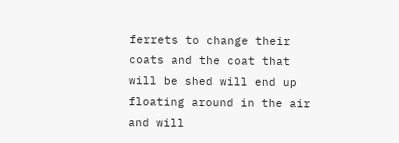ferrets to change their coats and the coat that will be shed will end up floating around in the air and will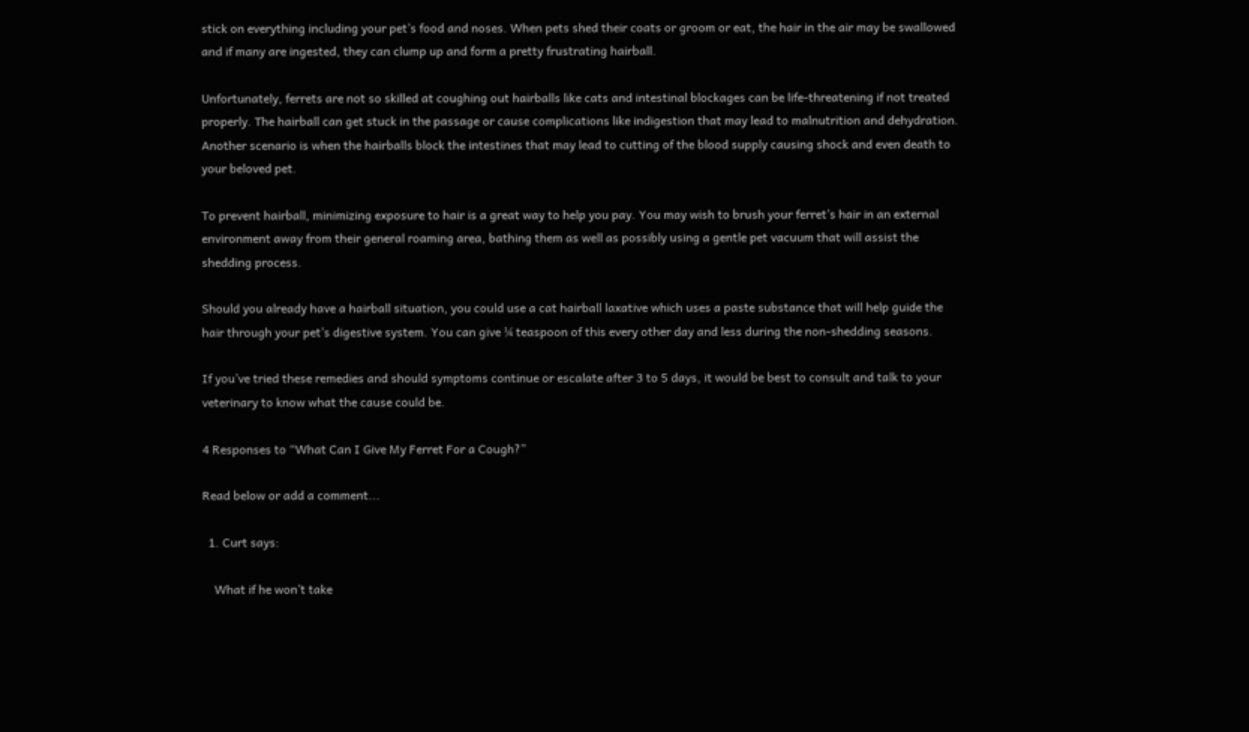stick on everything including your pet’s food and noses. When pets shed their coats or groom or eat, the hair in the air may be swallowed and if many are ingested, they can clump up and form a pretty frustrating hairball.

Unfortunately, ferrets are not so skilled at coughing out hairballs like cats and intestinal blockages can be life-threatening if not treated properly. The hairball can get stuck in the passage or cause complications like indigestion that may lead to malnutrition and dehydration. Another scenario is when the hairballs block the intestines that may lead to cutting of the blood supply causing shock and even death to your beloved pet.

To prevent hairball, minimizing exposure to hair is a great way to help you pay. You may wish to brush your ferret’s hair in an external environment away from their general roaming area, bathing them as well as possibly using a gentle pet vacuum that will assist the shedding process.

Should you already have a hairball situation, you could use a cat hairball laxative which uses a paste substance that will help guide the hair through your pet’s digestive system. You can give ¼ teaspoon of this every other day and less during the non-shedding seasons.

If you’ve tried these remedies and should symptoms continue or escalate after 3 to 5 days, it would be best to consult and talk to your veterinary to know what the cause could be.

4 Responses to “What Can I Give My Ferret For a Cough?”

Read below or add a comment...

  1. Curt says:

    What if he won’t take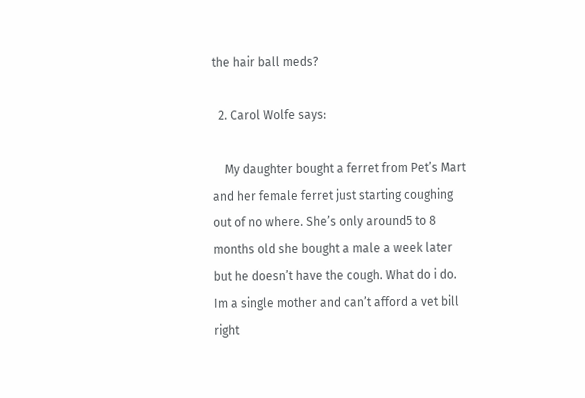the hair ball meds?

  2. Carol Wolfe says:

    My daughter bought a ferret from Pet’s Mart and her female ferret just starting coughing out of no where. She’s only around5 to 8 months old she bought a male a week later but he doesn’t have the cough. What do i do. Im a single mother and can’t afford a vet bill right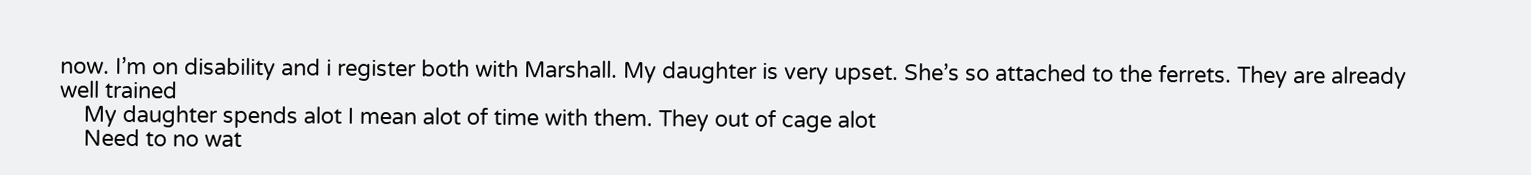now. I’m on disability and i register both with Marshall. My daughter is very upset. She’s so attached to the ferrets. They are already well trained
    My daughter spends alot I mean alot of time with them. They out of cage alot
    Need to no wat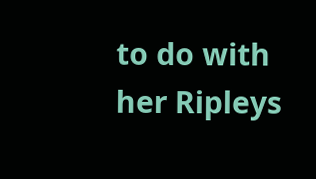to do with her Ripleys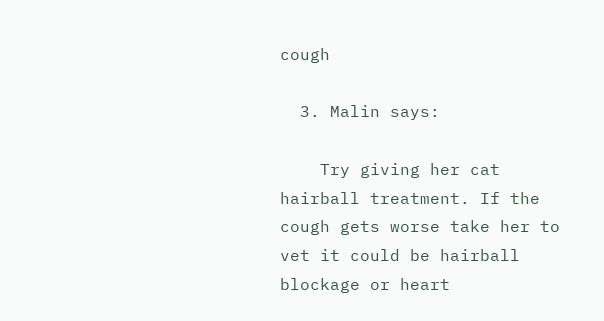cough

  3. Malin says:

    Try giving her cat hairball treatment. If the cough gets worse take her to vet it could be hairball blockage or heart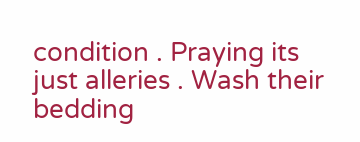condition . Praying its just alleries . Wash their bedding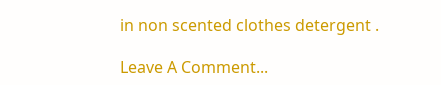in non scented clothes detergent .

Leave A Comment...